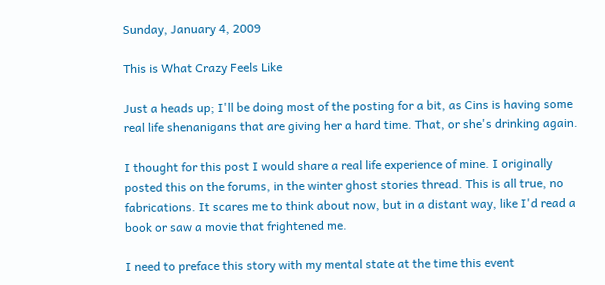Sunday, January 4, 2009

This is What Crazy Feels Like

Just a heads up; I'll be doing most of the posting for a bit, as Cins is having some real life shenanigans that are giving her a hard time. That, or she's drinking again.

I thought for this post I would share a real life experience of mine. I originally posted this on the forums, in the winter ghost stories thread. This is all true, no fabrications. It scares me to think about now, but in a distant way, like I'd read a book or saw a movie that frightened me.

I need to preface this story with my mental state at the time this event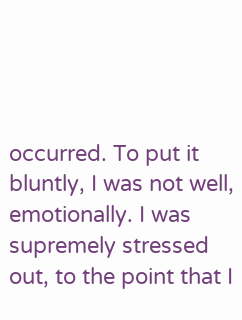occurred. To put it bluntly, I was not well, emotionally. I was supremely stressed out, to the point that I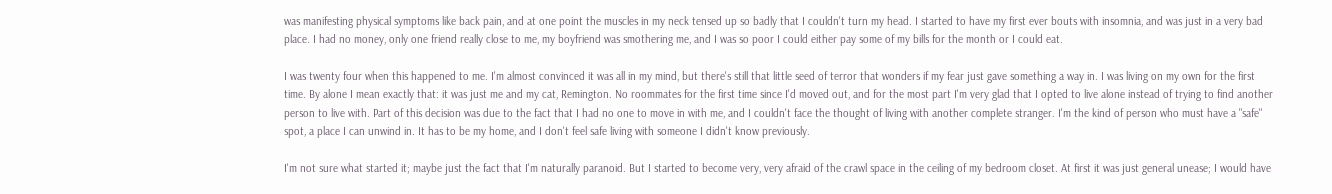was manifesting physical symptoms like back pain, and at one point the muscles in my neck tensed up so badly that I couldn't turn my head. I started to have my first ever bouts with insomnia, and was just in a very bad place. I had no money, only one friend really close to me, my boyfriend was smothering me, and I was so poor I could either pay some of my bills for the month or I could eat.

I was twenty four when this happened to me. I'm almost convinced it was all in my mind, but there's still that little seed of terror that wonders if my fear just gave something a way in. I was living on my own for the first time. By alone I mean exactly that: it was just me and my cat, Remington. No roommates for the first time since I'd moved out, and for the most part I'm very glad that I opted to live alone instead of trying to find another person to live with. Part of this decision was due to the fact that I had no one to move in with me, and I couldn't face the thought of living with another complete stranger. I'm the kind of person who must have a "safe" spot, a place I can unwind in. It has to be my home, and I don't feel safe living with someone I didn't know previously.

I'm not sure what started it; maybe just the fact that I'm naturally paranoid. But I started to become very, very afraid of the crawl space in the ceiling of my bedroom closet. At first it was just general unease; I would have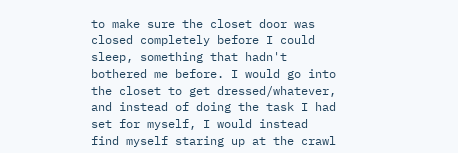to make sure the closet door was closed completely before I could sleep, something that hadn't bothered me before. I would go into the closet to get dressed/whatever, and instead of doing the task I had set for myself, I would instead find myself staring up at the crawl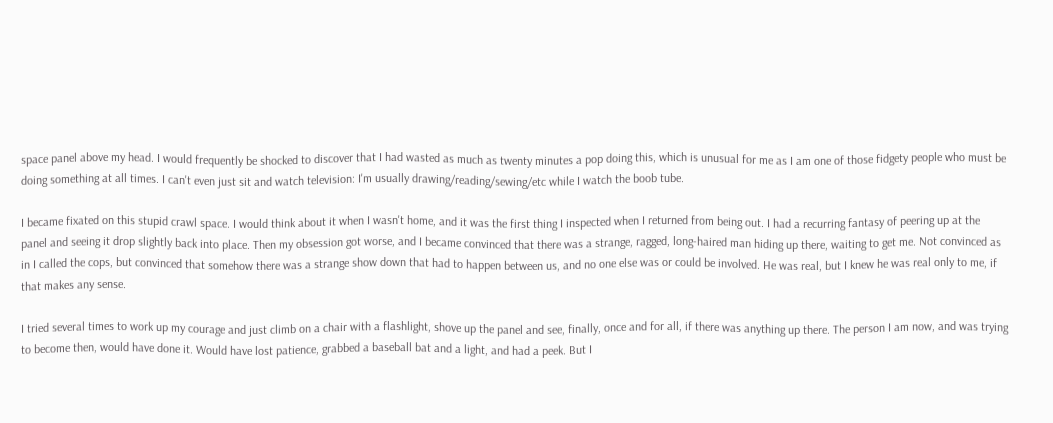space panel above my head. I would frequently be shocked to discover that I had wasted as much as twenty minutes a pop doing this, which is unusual for me as I am one of those fidgety people who must be doing something at all times. I can't even just sit and watch television: I'm usually drawing/reading/sewing/etc while I watch the boob tube.

I became fixated on this stupid crawl space. I would think about it when I wasn't home, and it was the first thing I inspected when I returned from being out. I had a recurring fantasy of peering up at the panel and seeing it drop slightly back into place. Then my obsession got worse, and I became convinced that there was a strange, ragged, long-haired man hiding up there, waiting to get me. Not convinced as in I called the cops, but convinced that somehow there was a strange show down that had to happen between us, and no one else was or could be involved. He was real, but I knew he was real only to me, if that makes any sense.

I tried several times to work up my courage and just climb on a chair with a flashlight, shove up the panel and see, finally, once and for all, if there was anything up there. The person I am now, and was trying to become then, would have done it. Would have lost patience, grabbed a baseball bat and a light, and had a peek. But I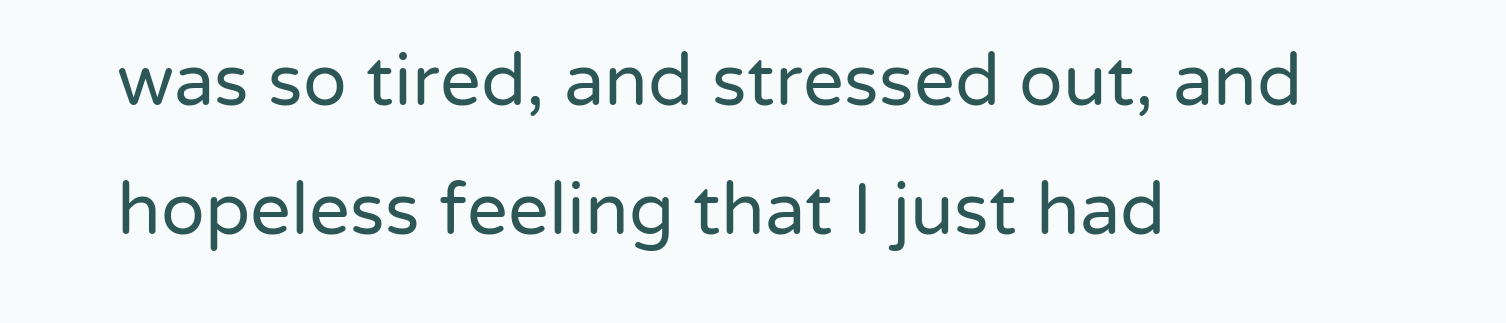was so tired, and stressed out, and hopeless feeling that I just had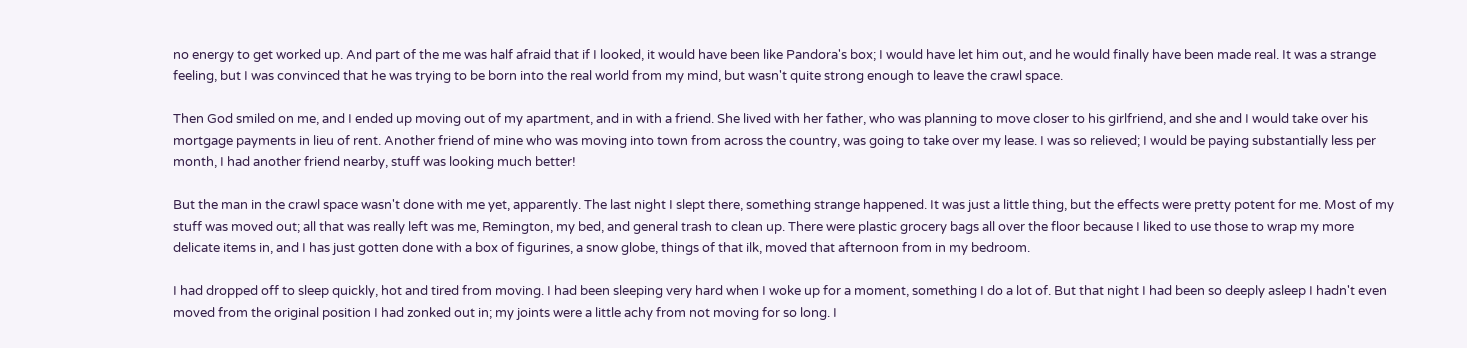no energy to get worked up. And part of the me was half afraid that if I looked, it would have been like Pandora's box; I would have let him out, and he would finally have been made real. It was a strange feeling, but I was convinced that he was trying to be born into the real world from my mind, but wasn't quite strong enough to leave the crawl space.

Then God smiled on me, and I ended up moving out of my apartment, and in with a friend. She lived with her father, who was planning to move closer to his girlfriend, and she and I would take over his mortgage payments in lieu of rent. Another friend of mine who was moving into town from across the country, was going to take over my lease. I was so relieved; I would be paying substantially less per month, I had another friend nearby, stuff was looking much better!

But the man in the crawl space wasn't done with me yet, apparently. The last night I slept there, something strange happened. It was just a little thing, but the effects were pretty potent for me. Most of my stuff was moved out; all that was really left was me, Remington, my bed, and general trash to clean up. There were plastic grocery bags all over the floor because I liked to use those to wrap my more delicate items in, and I has just gotten done with a box of figurines, a snow globe, things of that ilk, moved that afternoon from in my bedroom.

I had dropped off to sleep quickly, hot and tired from moving. I had been sleeping very hard when I woke up for a moment, something I do a lot of. But that night I had been so deeply asleep I hadn't even moved from the original position I had zonked out in; my joints were a little achy from not moving for so long. I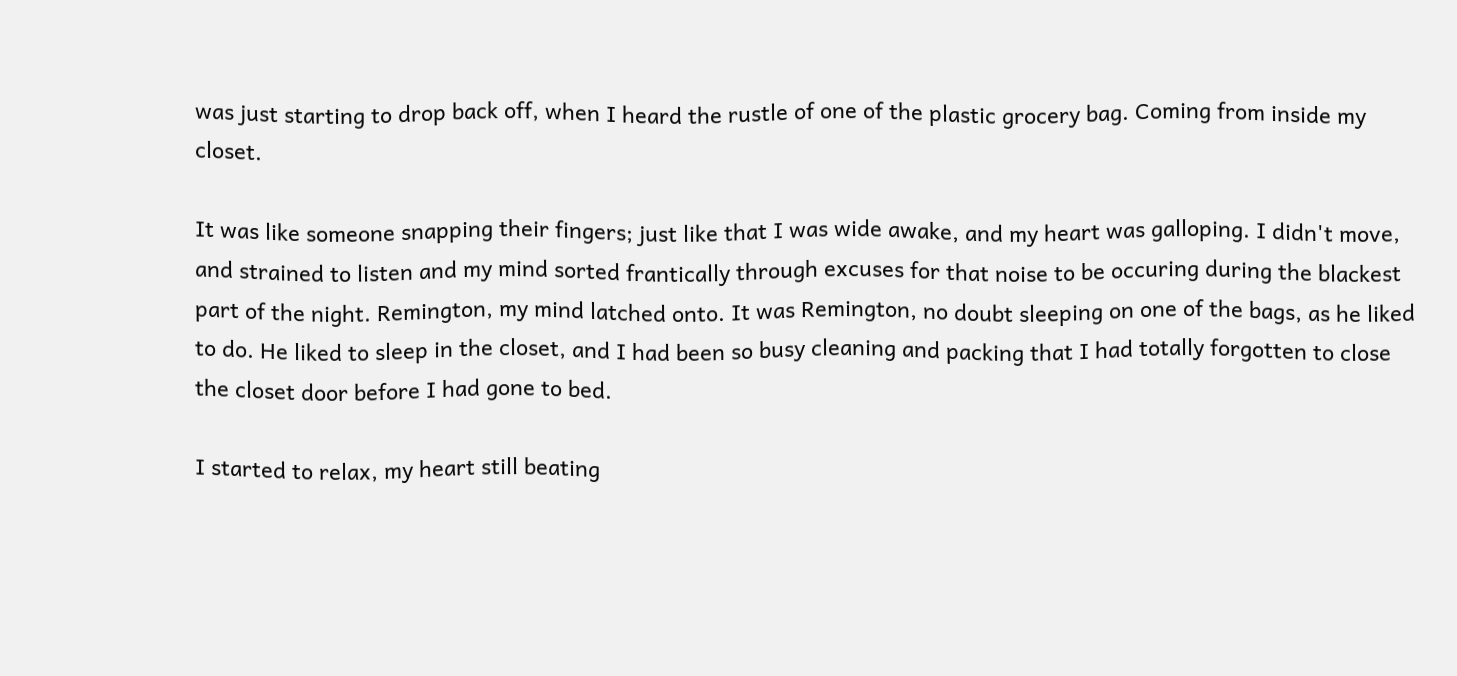was just starting to drop back off, when I heard the rustle of one of the plastic grocery bag. Coming from inside my closet.

It was like someone snapping their fingers; just like that I was wide awake, and my heart was galloping. I didn't move, and strained to listen and my mind sorted frantically through excuses for that noise to be occuring during the blackest part of the night. Remington, my mind latched onto. It was Remington, no doubt sleeping on one of the bags, as he liked to do. He liked to sleep in the closet, and I had been so busy cleaning and packing that I had totally forgotten to close the closet door before I had gone to bed.

I started to relax, my heart still beating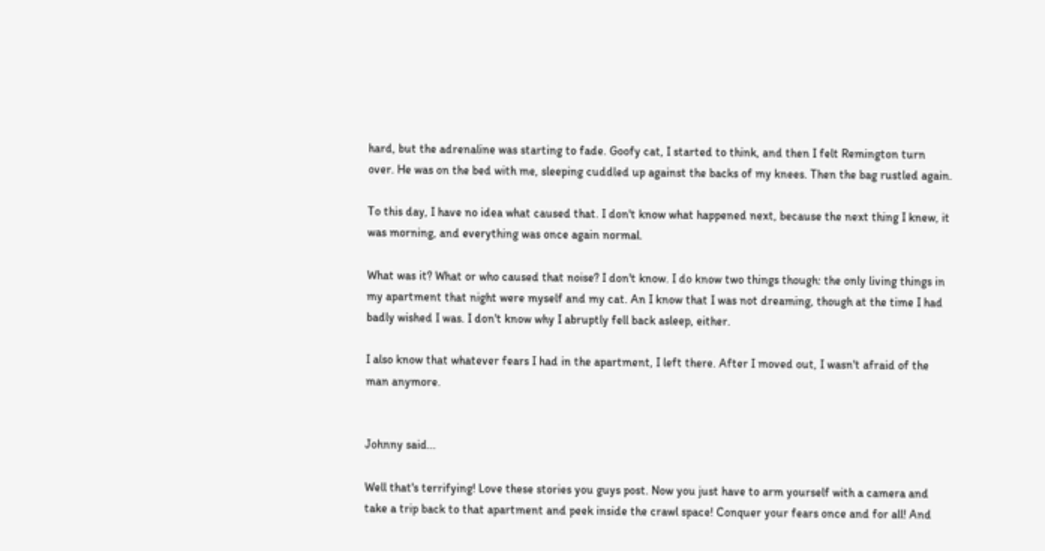hard, but the adrenaline was starting to fade. Goofy cat, I started to think, and then I felt Remington turn over. He was on the bed with me, sleeping cuddled up against the backs of my knees. Then the bag rustled again.

To this day, I have no idea what caused that. I don't know what happened next, because the next thing I knew, it was morning, and everything was once again normal.

What was it? What or who caused that noise? I don't know. I do know two things though: the only living things in my apartment that night were myself and my cat. An I know that I was not dreaming, though at the time I had badly wished I was. I don't know why I abruptly fell back asleep, either.

I also know that whatever fears I had in the apartment, I left there. After I moved out, I wasn't afraid of the man anymore.


Johnny said...

Well that's terrifying! Love these stories you guys post. Now you just have to arm yourself with a camera and take a trip back to that apartment and peek inside the crawl space! Conquer your fears once and for all! And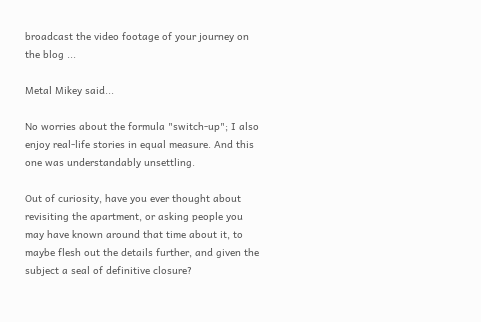broadcast the video footage of your journey on the blog ...

Metal Mikey said...

No worries about the formula "switch-up"; I also enjoy real-life stories in equal measure. And this one was understandably unsettling.

Out of curiosity, have you ever thought about revisiting the apartment, or asking people you may have known around that time about it, to maybe flesh out the details further, and given the subject a seal of definitive closure?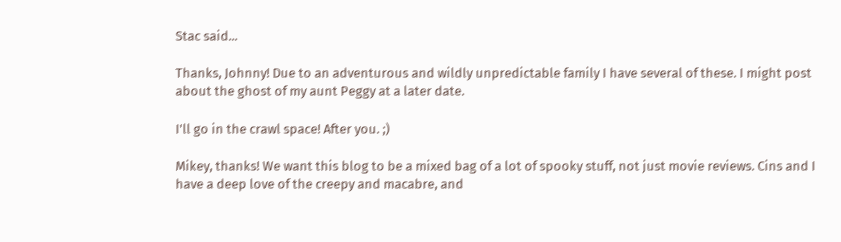Stac said...

Thanks, Johnny! Due to an adventurous and wildly unpredictable family I have several of these. I might post about the ghost of my aunt Peggy at a later date.

I'll go in the crawl space! After you. ;)

Mikey, thanks! We want this blog to be a mixed bag of a lot of spooky stuff, not just movie reviews. Cins and I have a deep love of the creepy and macabre, and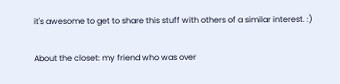it's awesome to get to share this stuff with others of a similar interest. :)

About the closet: my friend who was over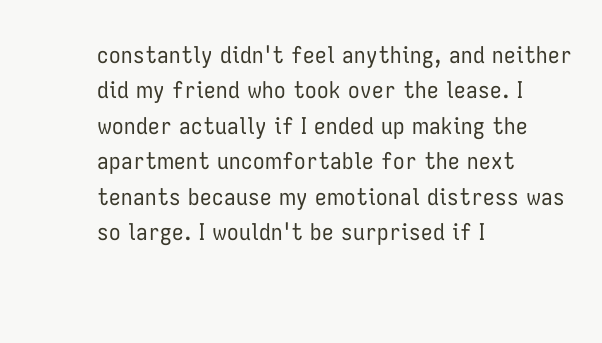constantly didn't feel anything, and neither did my friend who took over the lease. I wonder actually if I ended up making the apartment uncomfortable for the next tenants because my emotional distress was so large. I wouldn't be surprised if I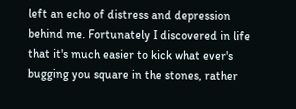left an echo of distress and depression behind me. Fortunately I discovered in life that it's much easier to kick what ever's bugging you square in the stones, rather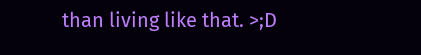than living like that. >;D